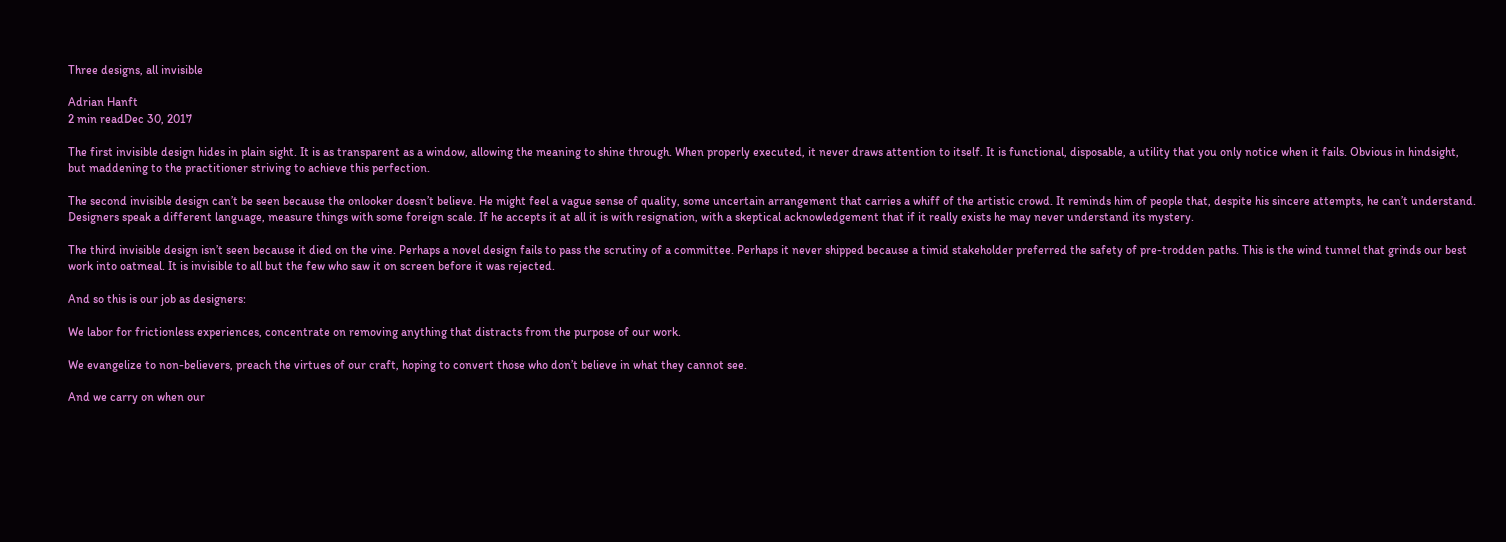Three designs, all invisible

Adrian Hanft
2 min readDec 30, 2017

The first invisible design hides in plain sight. It is as transparent as a window, allowing the meaning to shine through. When properly executed, it never draws attention to itself. It is functional, disposable, a utility that you only notice when it fails. Obvious in hindsight, but maddening to the practitioner striving to achieve this perfection.

The second invisible design can’t be seen because the onlooker doesn’t believe. He might feel a vague sense of quality, some uncertain arrangement that carries a whiff of the artistic crowd. It reminds him of people that, despite his sincere attempts, he can’t understand. Designers speak a different language, measure things with some foreign scale. If he accepts it at all it is with resignation, with a skeptical acknowledgement that if it really exists he may never understand its mystery.

The third invisible design isn’t seen because it died on the vine. Perhaps a novel design fails to pass the scrutiny of a committee. Perhaps it never shipped because a timid stakeholder preferred the safety of pre-trodden paths. This is the wind tunnel that grinds our best work into oatmeal. It is invisible to all but the few who saw it on screen before it was rejected.

And so this is our job as designers:

We labor for frictionless experiences, concentrate on removing anything that distracts from the purpose of our work.

We evangelize to non-believers, preach the virtues of our craft, hoping to convert those who don’t believe in what they cannot see.

And we carry on when our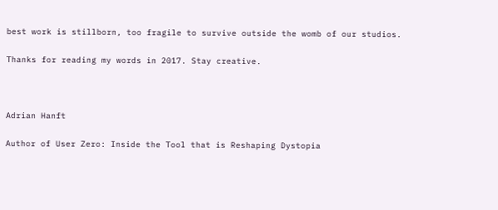best work is stillborn, too fragile to survive outside the womb of our studios.

Thanks for reading my words in 2017. Stay creative.



Adrian Hanft

Author of User Zero: Inside the Tool that is Reshaping Dystopia